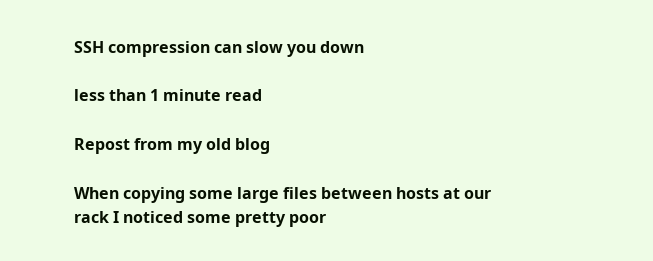SSH compression can slow you down

less than 1 minute read

Repost from my old blog

When copying some large files between hosts at our rack I noticed some pretty poor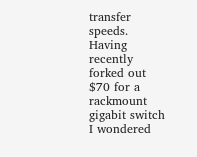transfer speeds. Having recently forked out $70 for a rackmount gigabit switch I wondered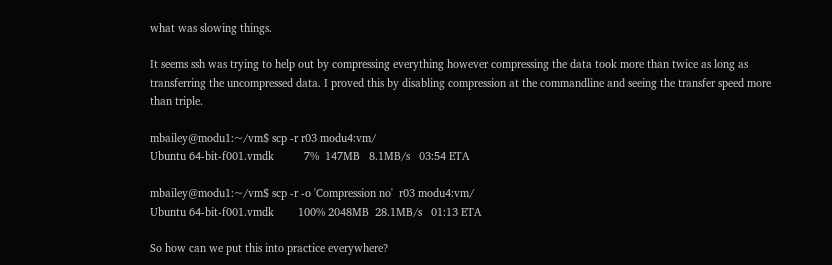what was slowing things.

It seems ssh was trying to help out by compressing everything however compressing the data took more than twice as long as transferring the uncompressed data. I proved this by disabling compression at the commandline and seeing the transfer speed more than triple.

mbailey@modu1:~/vm$ scp -r r03 modu4:vm/
Ubuntu 64-bit-f001.vmdk          7%  147MB   8.1MB/s   03:54 ETA

mbailey@modu1:~/vm$ scp -r -o 'Compression no'  r03 modu4:vm/
Ubuntu 64-bit-f001.vmdk        100% 2048MB  28.1MB/s   01:13 ETA

So how can we put this into practice everywhere?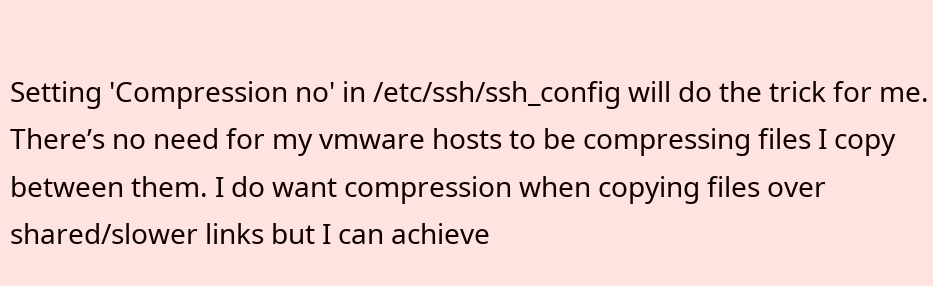Setting 'Compression no' in /etc/ssh/ssh_config will do the trick for me. There’s no need for my vmware hosts to be compressing files I copy between them. I do want compression when copying files over shared/slower links but I can achieve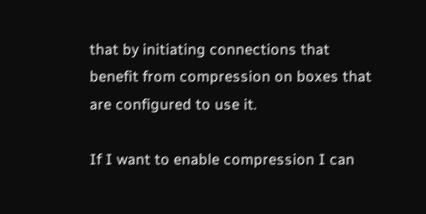that by initiating connections that benefit from compression on boxes that are configured to use it.

If I want to enable compression I can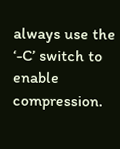always use the ‘-C’ switch to enable compression.